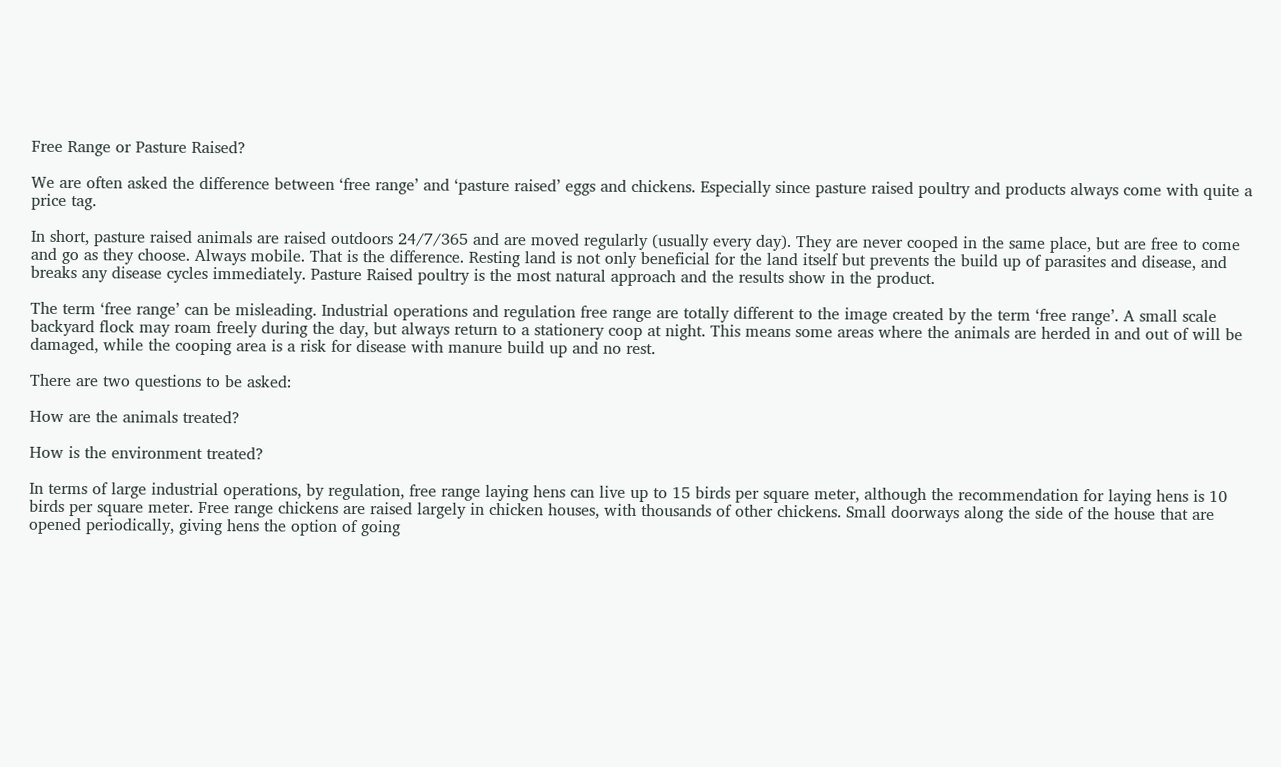Free Range or Pasture Raised?

We are often asked the difference between ‘free range’ and ‘pasture raised’ eggs and chickens. Especially since pasture raised poultry and products always come with quite a price tag.

In short, pasture raised animals are raised outdoors 24/7/365 and are moved regularly (usually every day). They are never cooped in the same place, but are free to come and go as they choose. Always mobile. That is the difference. Resting land is not only beneficial for the land itself but prevents the build up of parasites and disease, and breaks any disease cycles immediately. Pasture Raised poultry is the most natural approach and the results show in the product.

The term ‘free range’ can be misleading. Industrial operations and regulation free range are totally different to the image created by the term ‘free range’. A small scale backyard flock may roam freely during the day, but always return to a stationery coop at night. This means some areas where the animals are herded in and out of will be damaged, while the cooping area is a risk for disease with manure build up and no rest.

There are two questions to be asked:

How are the animals treated?

How is the environment treated?

In terms of large industrial operations, by regulation, free range laying hens can live up to 15 birds per square meter, although the recommendation for laying hens is 10 birds per square meter. Free range chickens are raised largely in chicken houses, with thousands of other chickens. Small doorways along the side of the house that are opened periodically, giving hens the option of going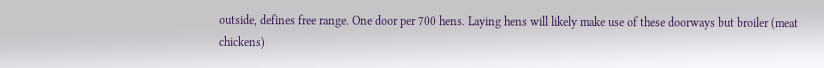outside, defines free range. One door per 700 hens. Laying hens will likely make use of these doorways but broiler (meat chickens)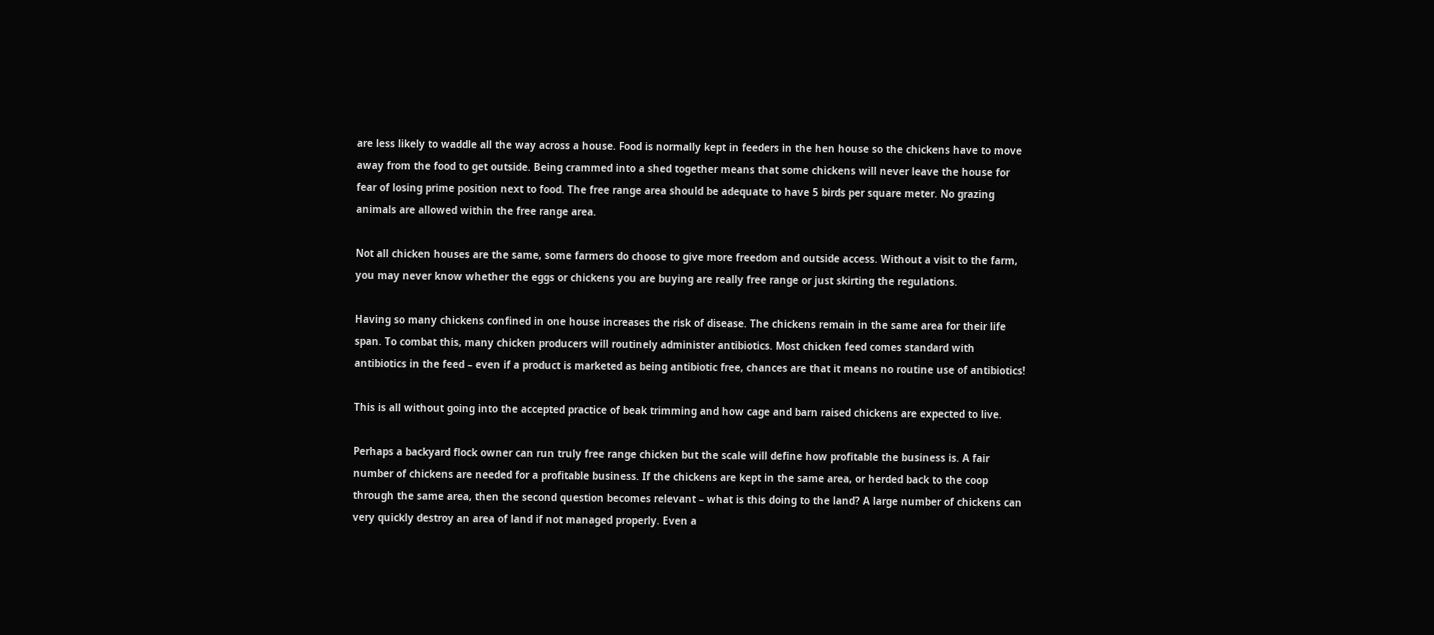are less likely to waddle all the way across a house. Food is normally kept in feeders in the hen house so the chickens have to move away from the food to get outside. Being crammed into a shed together means that some chickens will never leave the house for fear of losing prime position next to food. The free range area should be adequate to have 5 birds per square meter. No grazing animals are allowed within the free range area.

Not all chicken houses are the same, some farmers do choose to give more freedom and outside access. Without a visit to the farm, you may never know whether the eggs or chickens you are buying are really free range or just skirting the regulations.

Having so many chickens confined in one house increases the risk of disease. The chickens remain in the same area for their life span. To combat this, many chicken producers will routinely administer antibiotics. Most chicken feed comes standard with antibiotics in the feed – even if a product is marketed as being antibiotic free, chances are that it means no routine use of antibiotics!

This is all without going into the accepted practice of beak trimming and how cage and barn raised chickens are expected to live.

Perhaps a backyard flock owner can run truly free range chicken but the scale will define how profitable the business is. A fair number of chickens are needed for a profitable business. If the chickens are kept in the same area, or herded back to the coop through the same area, then the second question becomes relevant – what is this doing to the land? A large number of chickens can very quickly destroy an area of land if not managed properly. Even a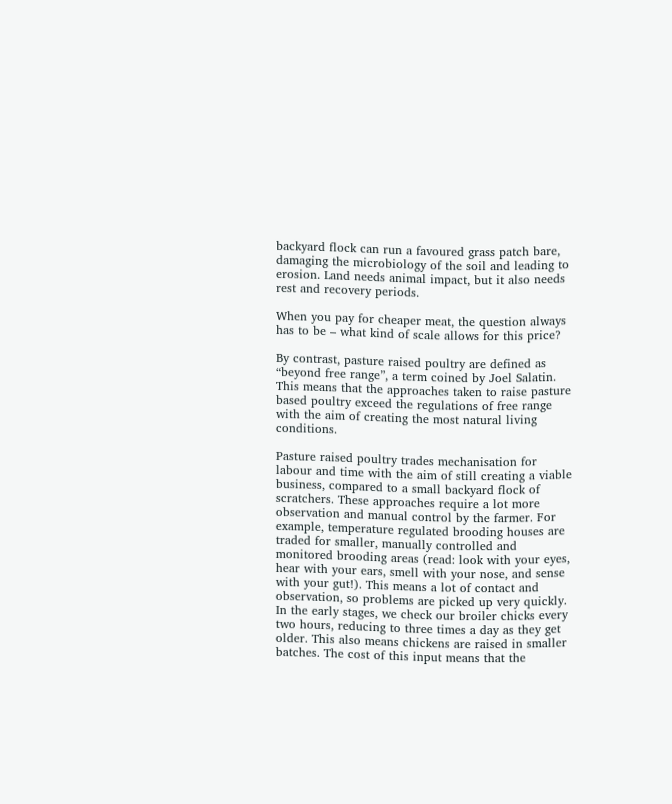backyard flock can run a favoured grass patch bare, damaging the microbiology of the soil and leading to erosion. Land needs animal impact, but it also needs rest and recovery periods.

When you pay for cheaper meat, the question always has to be – what kind of scale allows for this price?

By contrast, pasture raised poultry are defined as “beyond free range”, a term coined by Joel Salatin. This means that the approaches taken to raise pasture based poultry exceed the regulations of free range with the aim of creating the most natural living conditions.

Pasture raised poultry trades mechanisation for labour and time with the aim of still creating a viable business, compared to a small backyard flock of scratchers. These approaches require a lot more observation and manual control by the farmer. For example, temperature regulated brooding houses are traded for smaller, manually controlled and monitored brooding areas (read: look with your eyes, hear with your ears, smell with your nose, and sense with your gut!). This means a lot of contact and observation, so problems are picked up very quickly. In the early stages, we check our broiler chicks every two hours, reducing to three times a day as they get older. This also means chickens are raised in smaller batches. The cost of this input means that the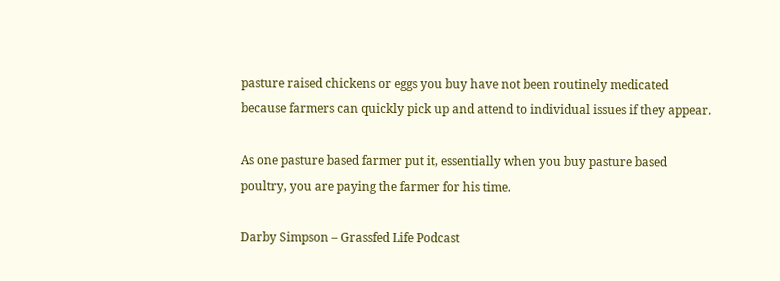pasture raised chickens or eggs you buy have not been routinely medicated because farmers can quickly pick up and attend to individual issues if they appear.

As one pasture based farmer put it, essentially when you buy pasture based poultry, you are paying the farmer for his time.

Darby Simpson – Grassfed Life Podcast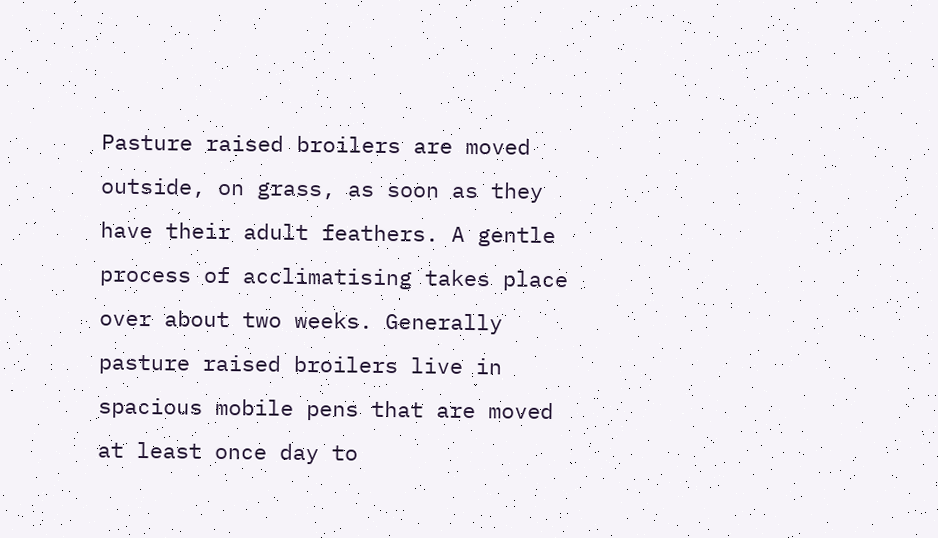Pasture raised broilers are moved outside, on grass, as soon as they have their adult feathers. A gentle process of acclimatising takes place over about two weeks. Generally pasture raised broilers live in spacious mobile pens that are moved at least once day to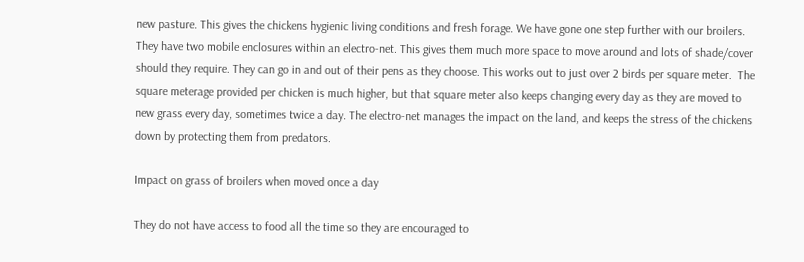new pasture. This gives the chickens hygienic living conditions and fresh forage. We have gone one step further with our broilers. They have two mobile enclosures within an electro-net. This gives them much more space to move around and lots of shade/cover should they require. They can go in and out of their pens as they choose. This works out to just over 2 birds per square meter.  The square meterage provided per chicken is much higher, but that square meter also keeps changing every day as they are moved to new grass every day, sometimes twice a day. The electro-net manages the impact on the land, and keeps the stress of the chickens down by protecting them from predators.

Impact on grass of broilers when moved once a day

They do not have access to food all the time so they are encouraged to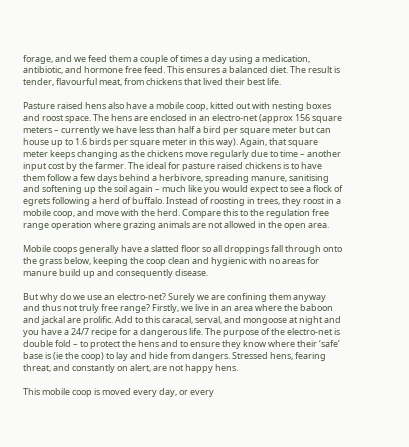forage, and we feed them a couple of times a day using a medication, antibiotic, and hormone free feed. This ensures a balanced diet. The result is tender, flavourful meat, from chickens that lived their best life.

Pasture raised hens also have a mobile coop, kitted out with nesting boxes and roost space. The hens are enclosed in an electro-net (approx 156 square meters – currently we have less than half a bird per square meter but can house up to 1.6 birds per square meter in this way). Again, that square meter keeps changing as the chickens move regularly due to time – another input cost by the farmer. The ideal for pasture raised chickens is to have them follow a few days behind a herbivore, spreading manure, sanitising and softening up the soil again – much like you would expect to see a flock of egrets following a herd of buffalo. Instead of roosting in trees, they roost in a mobile coop, and move with the herd. Compare this to the regulation free range operation where grazing animals are not allowed in the open area.

Mobile coops generally have a slatted floor so all droppings fall through onto the grass below, keeping the coop clean and hygienic with no areas for manure build up and consequently disease.

But why do we use an electro-net? Surely we are confining them anyway and thus not truly free range? Firstly, we live in an area where the baboon and jackal are prolific. Add to this caracal, serval, and mongoose at night and you have a 24/7 recipe for a dangerous life. The purpose of the electro-net is double fold – to protect the hens and to ensure they know where their ‘safe’ base is (ie the coop) to lay and hide from dangers. Stressed hens, fearing threat, and constantly on alert, are not happy hens.

This mobile coop is moved every day, or every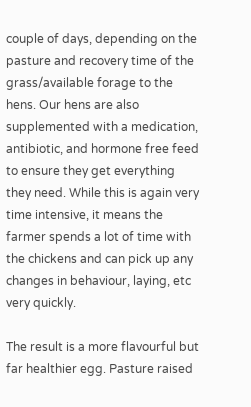couple of days, depending on the pasture and recovery time of the grass/available forage to the hens. Our hens are also supplemented with a medication, antibiotic, and hormone free feed to ensure they get everything they need. While this is again very time intensive, it means the farmer spends a lot of time with the chickens and can pick up any changes in behaviour, laying, etc very quickly.

The result is a more flavourful but far healthier egg. Pasture raised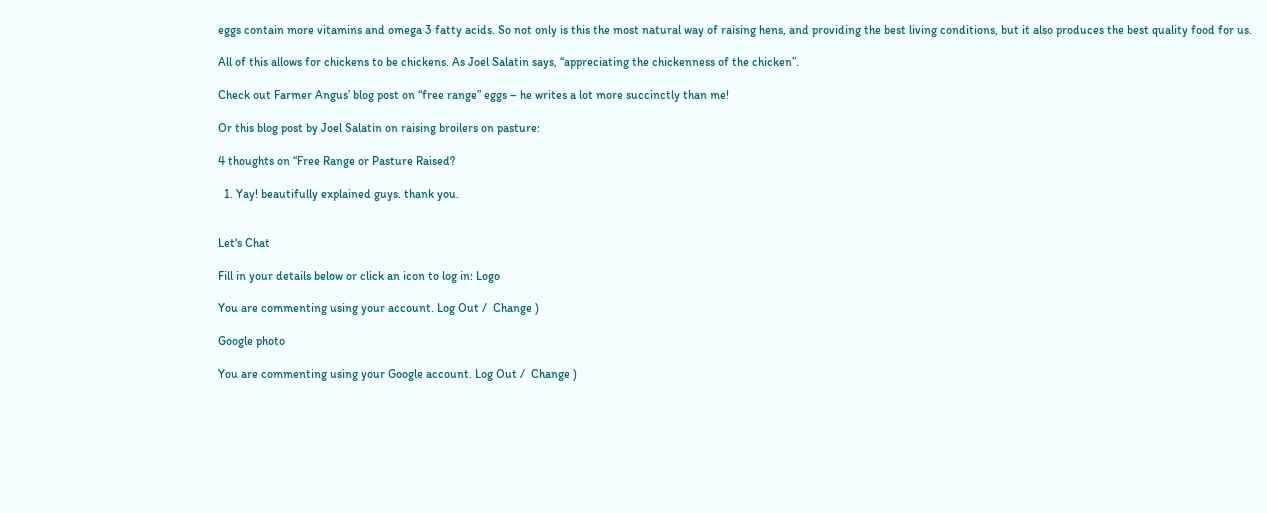eggs contain more vitamins and omega 3 fatty acids. So not only is this the most natural way of raising hens, and providing the best living conditions, but it also produces the best quality food for us.

All of this allows for chickens to be chickens. As Joel Salatin says, “appreciating the chickenness of the chicken”.

Check out Farmer Angus’ blog post on “free range” eggs – he writes a lot more succinctly than me!

Or this blog post by Joel Salatin on raising broilers on pasture:

4 thoughts on “Free Range or Pasture Raised?

  1. Yay! beautifully explained guys. thank you.


Let's Chat

Fill in your details below or click an icon to log in: Logo

You are commenting using your account. Log Out /  Change )

Google photo

You are commenting using your Google account. Log Out /  Change )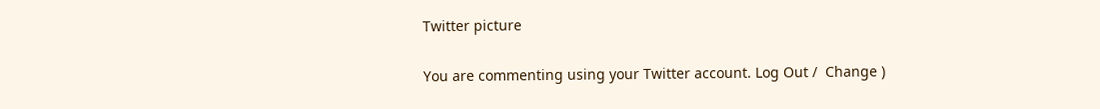Twitter picture

You are commenting using your Twitter account. Log Out /  Change )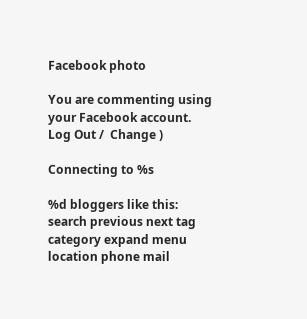Facebook photo

You are commenting using your Facebook account. Log Out /  Change )

Connecting to %s

%d bloggers like this:
search previous next tag category expand menu location phone mail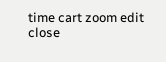time cart zoom edit close